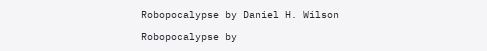Robopocalypse by Daniel H. Wilson

Robopocalypse by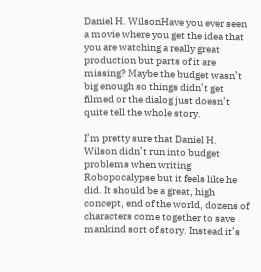Daniel H. WilsonHave you ever seen a movie where you get the idea that you are watching a really great production but parts of it are missing? Maybe the budget wasn’t big enough so things didn’t get filmed or the dialog just doesn’t quite tell the whole story.

I’m pretty sure that Daniel H. Wilson didn’t run into budget problems when writing Robopocalypse but it feels like he did. It should be a great, high concept, end of the world, dozens of characters come together to save mankind sort of story. Instead it’s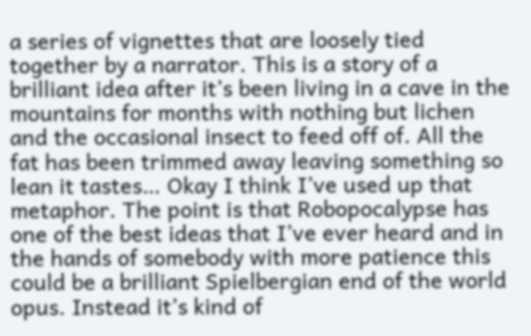a series of vignettes that are loosely tied together by a narrator. This is a story of a brilliant idea after it’s been living in a cave in the mountains for months with nothing but lichen and the occasional insect to feed off of. All the fat has been trimmed away leaving something so lean it tastes… Okay I think I’ve used up that metaphor. The point is that Robopocalypse has one of the best ideas that I’ve ever heard and in the hands of somebody with more patience this could be a brilliant Spielbergian end of the world opus. Instead it’s kind of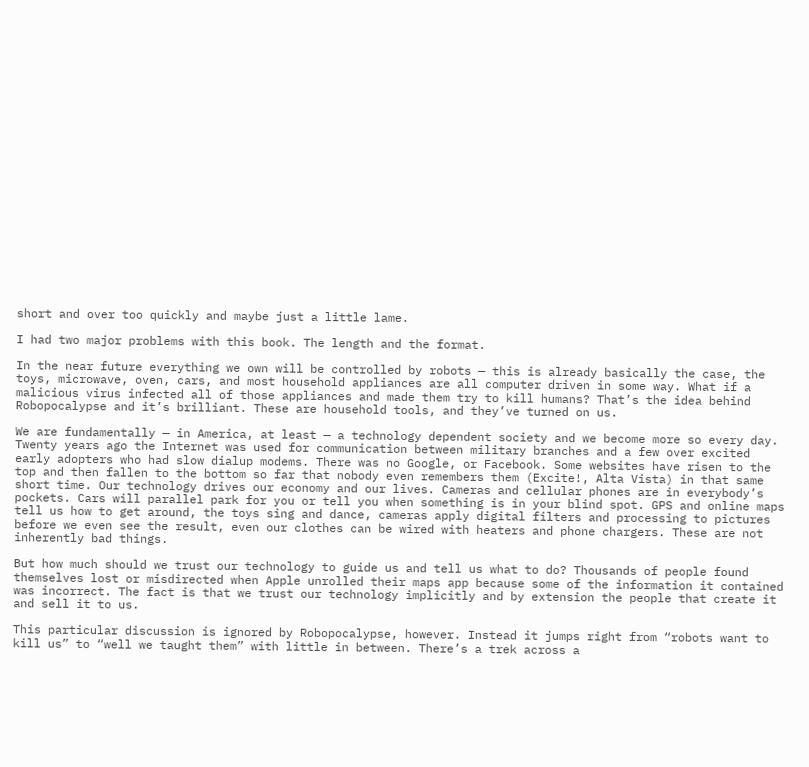short and over too quickly and maybe just a little lame.

I had two major problems with this book. The length and the format.

In the near future everything we own will be controlled by robots — this is already basically the case, the toys, microwave, oven, cars, and most household appliances are all computer driven in some way. What if a malicious virus infected all of those appliances and made them try to kill humans? That’s the idea behind Robopocalypse and it’s brilliant. These are household tools, and they’ve turned on us.

We are fundamentally — in America, at least — a technology dependent society and we become more so every day. Twenty years ago the Internet was used for communication between military branches and a few over excited early adopters who had slow dialup modems. There was no Google, or Facebook. Some websites have risen to the top and then fallen to the bottom so far that nobody even remembers them (Excite!, Alta Vista) in that same short time. Our technology drives our economy and our lives. Cameras and cellular phones are in everybody’s pockets. Cars will parallel park for you or tell you when something is in your blind spot. GPS and online maps tell us how to get around, the toys sing and dance, cameras apply digital filters and processing to pictures before we even see the result, even our clothes can be wired with heaters and phone chargers. These are not inherently bad things.

But how much should we trust our technology to guide us and tell us what to do? Thousands of people found themselves lost or misdirected when Apple unrolled their maps app because some of the information it contained was incorrect. The fact is that we trust our technology implicitly and by extension the people that create it and sell it to us.

This particular discussion is ignored by Robopocalypse, however. Instead it jumps right from “robots want to kill us” to “well we taught them” with little in between. There’s a trek across a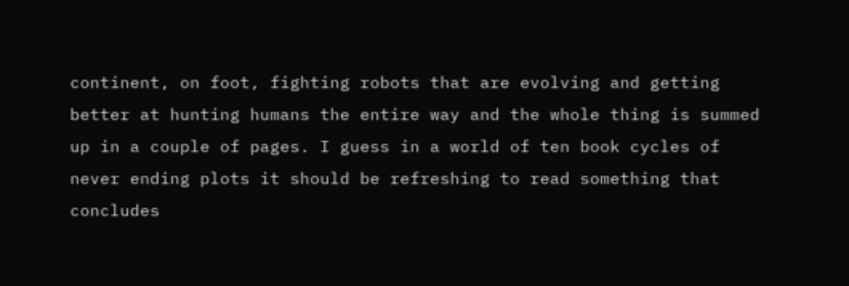continent, on foot, fighting robots that are evolving and getting better at hunting humans the entire way and the whole thing is summed up in a couple of pages. I guess in a world of ten book cycles of never ending plots it should be refreshing to read something that concludes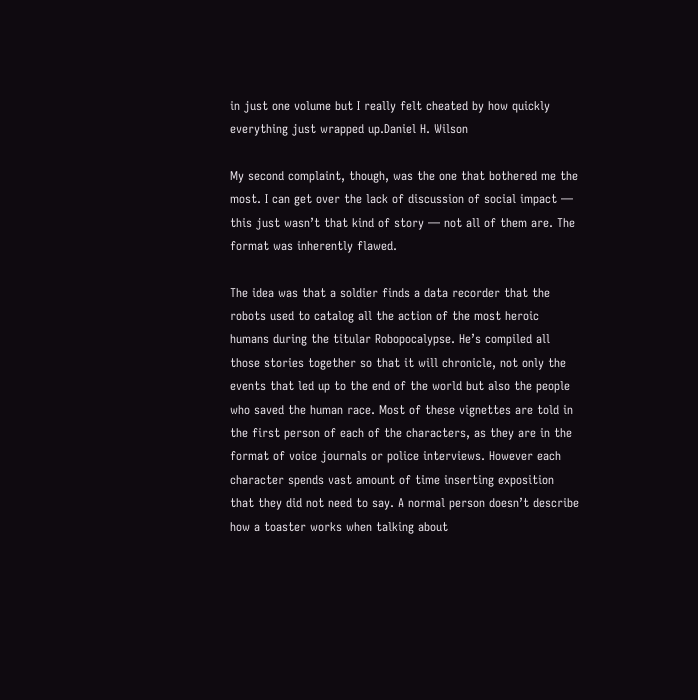in just one volume but I really felt cheated by how quickly everything just wrapped up.Daniel H. Wilson

My second complaint, though, was the one that bothered me the most. I can get over the lack of discussion of social impact — this just wasn’t that kind of story — not all of them are. The format was inherently flawed.

The idea was that a soldier finds a data recorder that the robots used to catalog all the action of the most heroic humans during the titular Robopocalypse. He’s compiled all those stories together so that it will chronicle, not only the events that led up to the end of the world but also the people who saved the human race. Most of these vignettes are told in the first person of each of the characters, as they are in the format of voice journals or police interviews. However each character spends vast amount of time inserting exposition that they did not need to say. A normal person doesn’t describe how a toaster works when talking about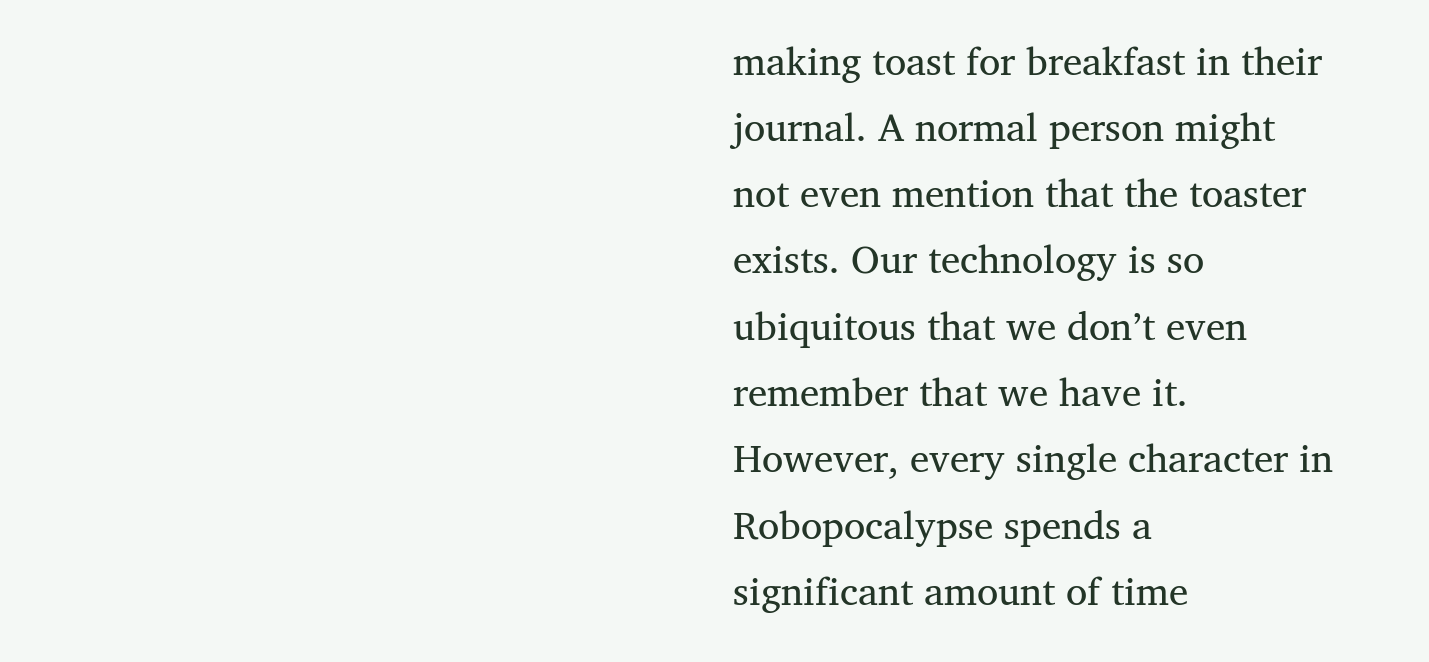making toast for breakfast in their journal. A normal person might not even mention that the toaster exists. Our technology is so ubiquitous that we don’t even remember that we have it. However, every single character in Robopocalypse spends a significant amount of time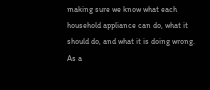making sure we know what each household appliance can do, what it should do, and what it is doing wrong. As a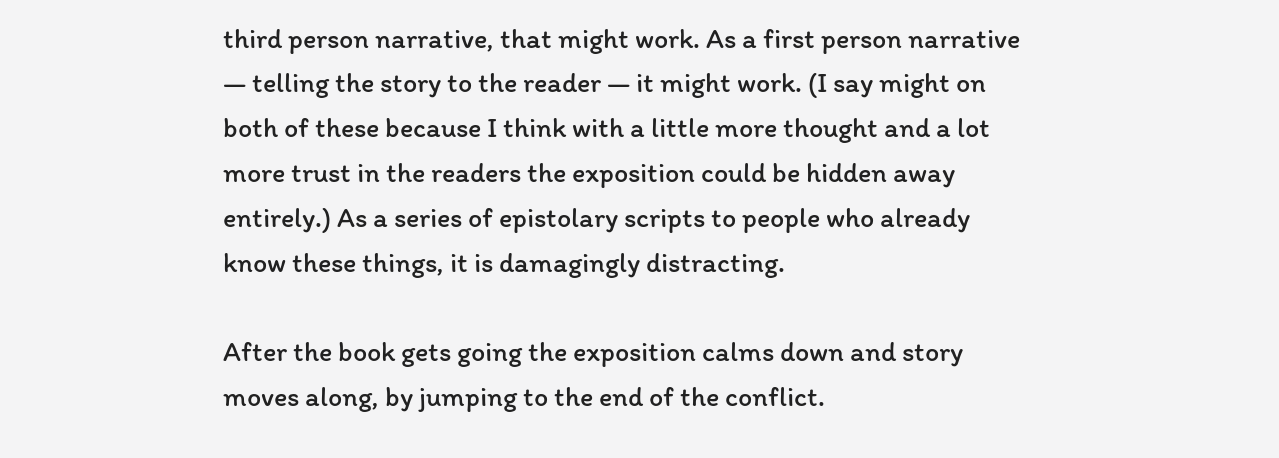third person narrative, that might work. As a first person narrative — telling the story to the reader — it might work. (I say might on both of these because I think with a little more thought and a lot more trust in the readers the exposition could be hidden away entirely.) As a series of epistolary scripts to people who already know these things, it is damagingly distracting.

After the book gets going the exposition calms down and story moves along, by jumping to the end of the conflict.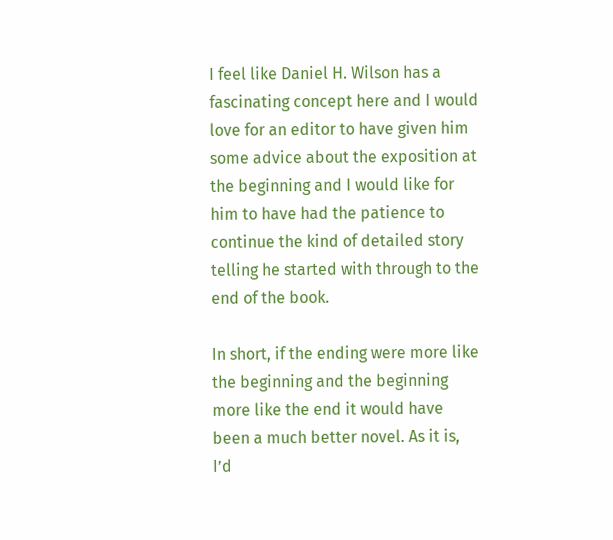I feel like Daniel H. Wilson has a fascinating concept here and I would love for an editor to have given him some advice about the exposition at the beginning and I would like for him to have had the patience to continue the kind of detailed story telling he started with through to the end of the book.

In short, if the ending were more like the beginning and the beginning more like the end it would have been a much better novel. As it is, I’d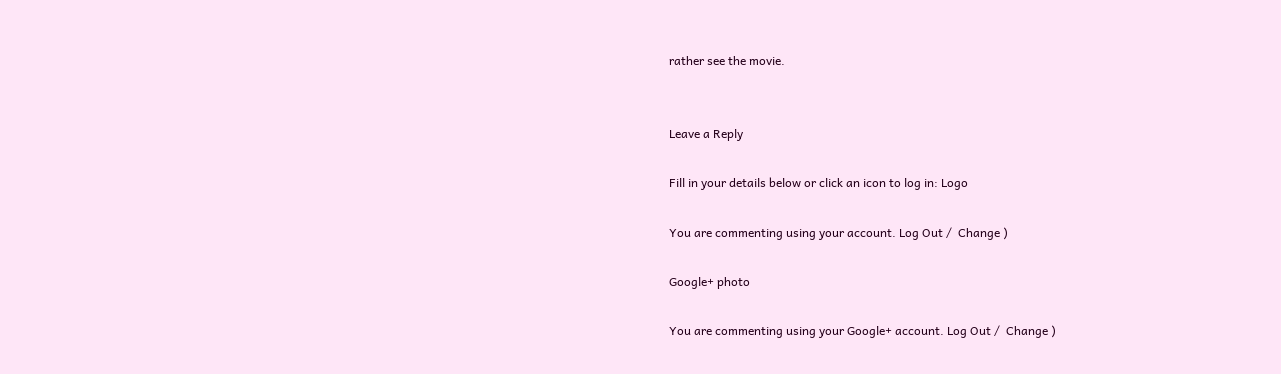rather see the movie.


Leave a Reply

Fill in your details below or click an icon to log in: Logo

You are commenting using your account. Log Out /  Change )

Google+ photo

You are commenting using your Google+ account. Log Out /  Change )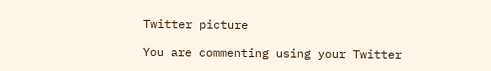Twitter picture

You are commenting using your Twitter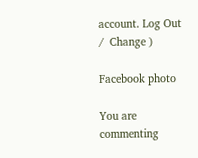account. Log Out /  Change )

Facebook photo

You are commenting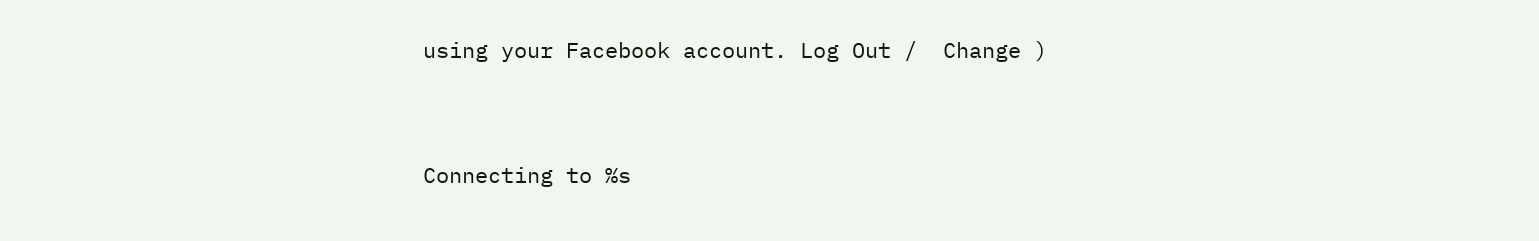using your Facebook account. Log Out /  Change )


Connecting to %s